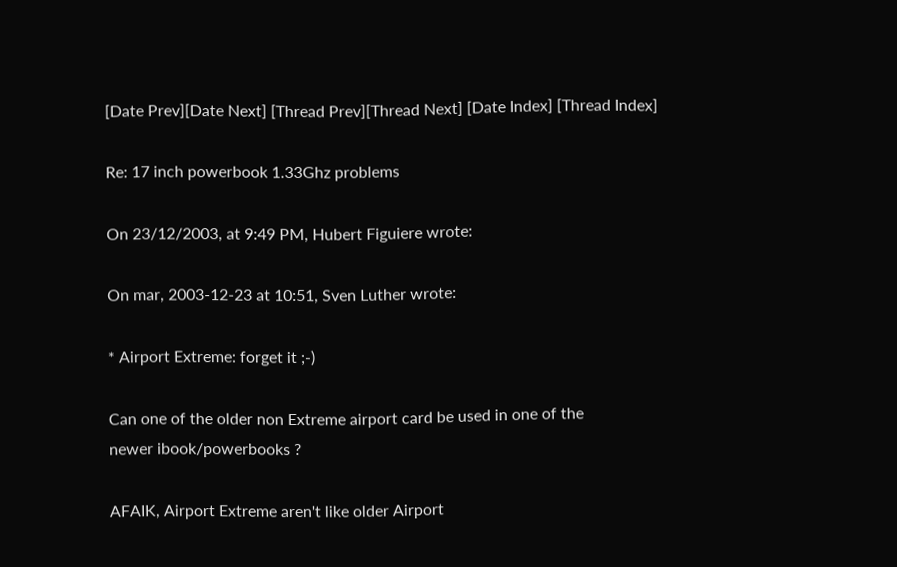[Date Prev][Date Next] [Thread Prev][Thread Next] [Date Index] [Thread Index]

Re: 17 inch powerbook 1.33Ghz problems

On 23/12/2003, at 9:49 PM, Hubert Figuiere wrote:

On mar, 2003-12-23 at 10:51, Sven Luther wrote:

* Airport Extreme: forget it ;-)

Can one of the older non Extreme airport card be used in one of the
newer ibook/powerbooks ?

AFAIK, Airport Extreme aren't like older Airport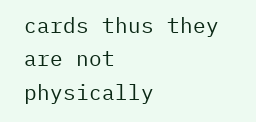cards thus they are not
physically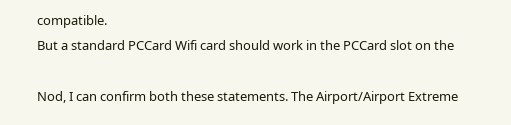compatible.
But a standard PCCard Wifi card should work in the PCCard slot on the

Nod, I can confirm both these statements. The Airport/Airport Extreme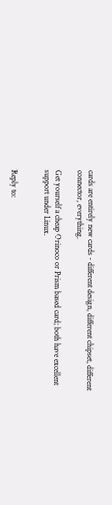cards are entirely new cards - different design, different chipset, different connector, everything.

Get yourself a cheap Orinoco or Prism based card; both have excellent support under Linux.


Reply to: